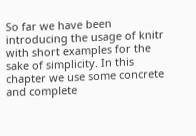So far we have been introducing the usage of knitr with short examples for the sake of simplicity. In this chapter we use some concrete and complete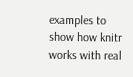examples to show how knitr works with real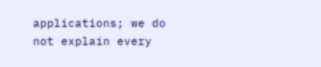applications; we do not explain every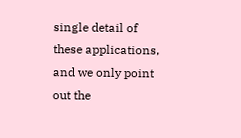single detail of these applications, and we only point out the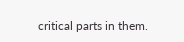critical parts in them.